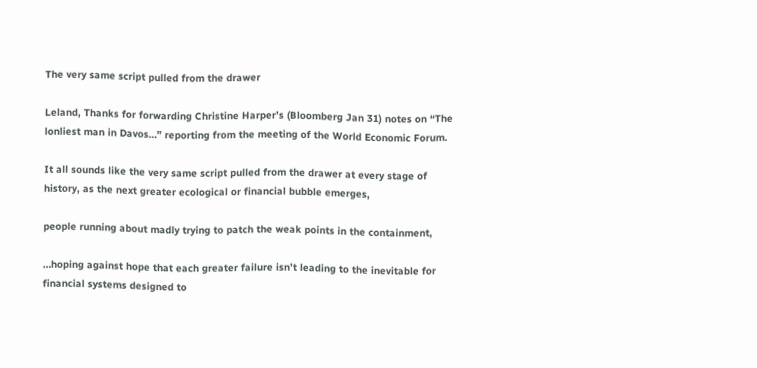The very same script pulled from the drawer

Leland, Thanks for forwarding Christine Harper’s (Bloomberg Jan 31) notes on “The lonliest man in Davos…” reporting from the meeting of the World Economic Forum.

It all sounds like the very same script pulled from the drawer at every stage of history, as the next greater ecological or financial bubble emerges,

people running about madly trying to patch the weak points in the containment,

…hoping against hope that each greater failure isn’t leading to the inevitable for financial systems designed to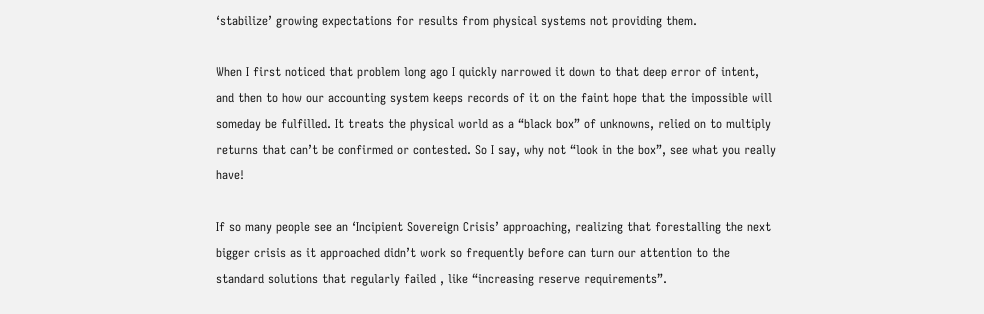‘stabilize’ growing expectations for results from physical systems not providing them.

When I first noticed that problem long ago I quickly narrowed it down to that deep error of intent, and then to how our accounting system keeps records of it on the faint hope that the impossible will someday be fulfilled. It treats the physical world as a “black box” of unknowns, relied on to multiply returns that can’t be confirmed or contested. So I say, why not “look in the box”, see what you really have!

If so many people see an ‘Incipient Sovereign Crisis’ approaching, realizing that forestalling the next bigger crisis as it approached didn’t work so frequently before can turn our attention to the standard solutions that regularly failed , like “increasing reserve requirements”.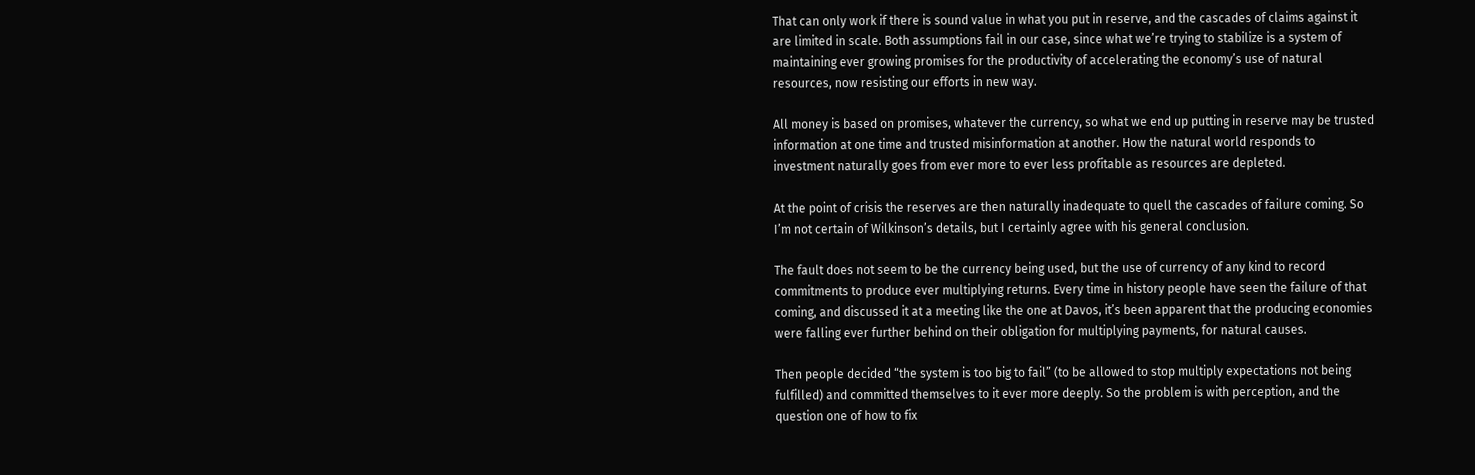That can only work if there is sound value in what you put in reserve, and the cascades of claims against it are limited in scale. Both assumptions fail in our case, since what we’re trying to stabilize is a system of maintaining ever growing promises for the productivity of accelerating the economy’s use of natural resources, now resisting our efforts in new way.

All money is based on promises, whatever the currency, so what we end up putting in reserve may be trusted information at one time and trusted misinformation at another. How the natural world responds to investment naturally goes from ever more to ever less profitable as resources are depleted.

At the point of crisis the reserves are then naturally inadequate to quell the cascades of failure coming. So I’m not certain of Wilkinson’s details, but I certainly agree with his general conclusion.

The fault does not seem to be the currency being used, but the use of currency of any kind to record commitments to produce ever multiplying returns. Every time in history people have seen the failure of that coming, and discussed it at a meeting like the one at Davos, it’s been apparent that the producing economies were falling ever further behind on their obligation for multiplying payments, for natural causes.

Then people decided “the system is too big to fail” (to be allowed to stop multiply expectations not being fulfilled) and committed themselves to it ever more deeply. So the problem is with perception, and the question one of how to fix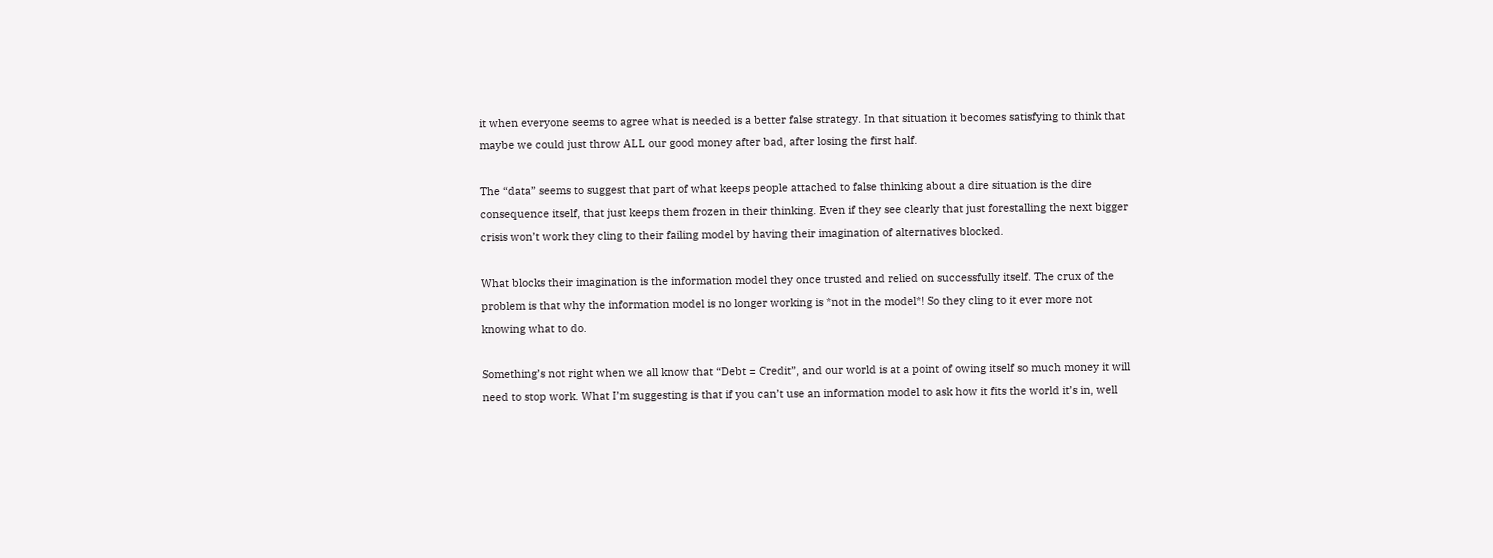it when everyone seems to agree what is needed is a better false strategy. In that situation it becomes satisfying to think that maybe we could just throw ALL our good money after bad, after losing the first half.

The “data” seems to suggest that part of what keeps people attached to false thinking about a dire situation is the dire consequence itself, that just keeps them frozen in their thinking. Even if they see clearly that just forestalling the next bigger crisis won’t work they cling to their failing model by having their imagination of alternatives blocked.

What blocks their imagination is the information model they once trusted and relied on successfully itself. The crux of the problem is that why the information model is no longer working is *not in the model*! So they cling to it ever more not knowing what to do.

Something’s not right when we all know that “Debt = Credit”, and our world is at a point of owing itself so much money it will need to stop work. What I’m suggesting is that if you can’t use an information model to ask how it fits the world it’s in, well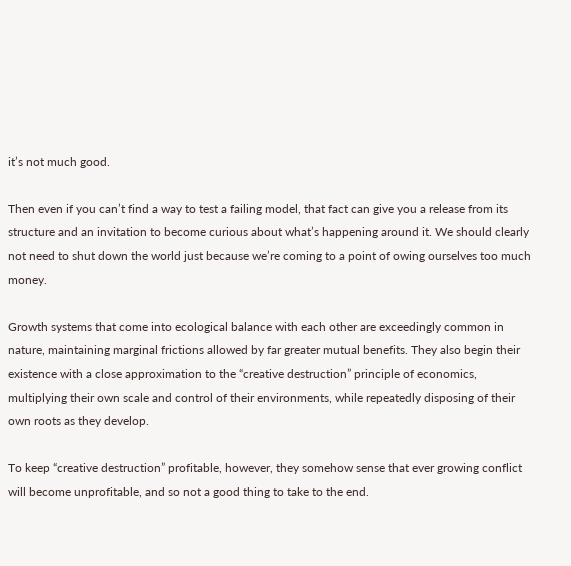it’s not much good.

Then even if you can’t find a way to test a failing model, that fact can give you a release from its structure and an invitation to become curious about what’s happening around it. We should clearly not need to shut down the world just because we’re coming to a point of owing ourselves too much money.

Growth systems that come into ecological balance with each other are exceedingly common in nature, maintaining marginal frictions allowed by far greater mutual benefits. They also begin their existence with a close approximation to the “creative destruction” principle of economics, multiplying their own scale and control of their environments, while repeatedly disposing of their own roots as they develop.

To keep “creative destruction” profitable, however, they somehow sense that ever growing conflict will become unprofitable, and so not a good thing to take to the end.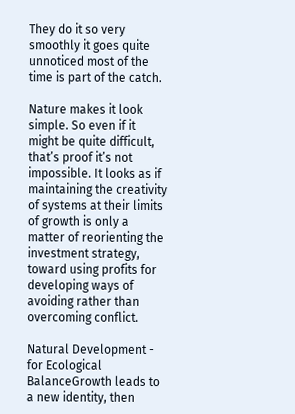They do it so very smoothly it goes quite unnoticed most of the time is part of the catch.

Nature makes it look simple. So even if it might be quite difficult, that’s proof it’s not impossible. It looks as if maintaining the creativity of systems at their limits of growth is only a matter of reorienting the investment strategy, toward using profits for developing ways of avoiding rather than overcoming conflict.

Natural Development - for Ecological BalanceGrowth leads to a new identity, then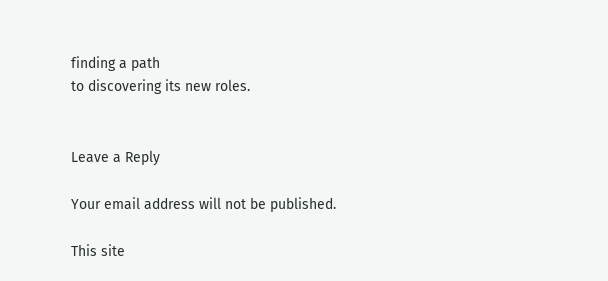finding a path
to discovering its new roles.


Leave a Reply

Your email address will not be published.

This site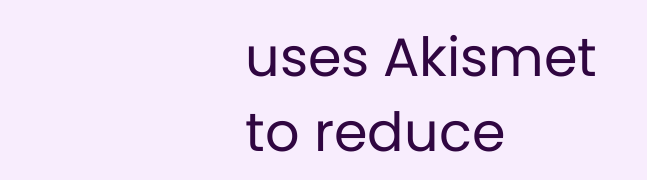uses Akismet to reduce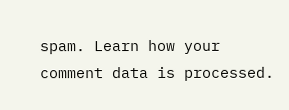spam. Learn how your comment data is processed.